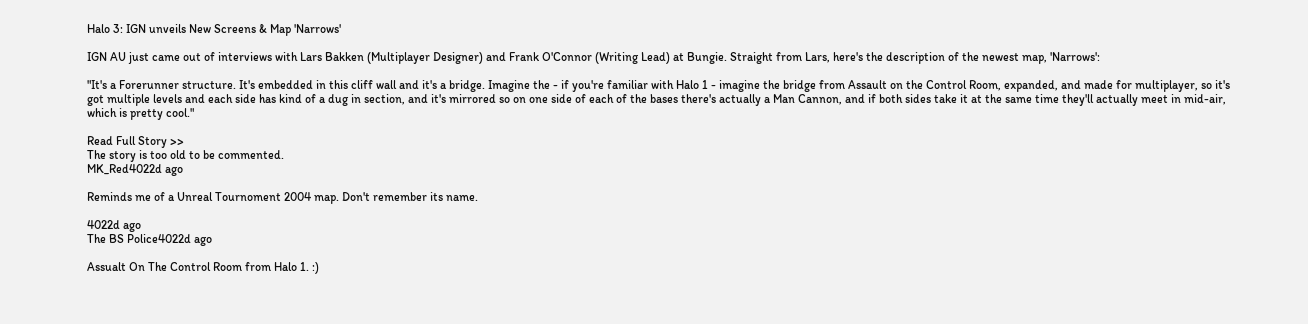Halo 3: IGN unveils New Screens & Map 'Narrows'

IGN AU just came out of interviews with Lars Bakken (Multiplayer Designer) and Frank O'Connor (Writing Lead) at Bungie. Straight from Lars, here's the description of the newest map, 'Narrows':

"It's a Forerunner structure. It's embedded in this cliff wall and it's a bridge. Imagine the - if you're familiar with Halo 1 - imagine the bridge from Assault on the Control Room, expanded, and made for multiplayer, so it's got multiple levels and each side has kind of a dug in section, and it's mirrored so on one side of each of the bases there's actually a Man Cannon, and if both sides take it at the same time they'll actually meet in mid-air, which is pretty cool."

Read Full Story >>
The story is too old to be commented.
MK_Red4022d ago

Reminds me of a Unreal Tournoment 2004 map. Don't remember its name.

4022d ago
The BS Police4022d ago

Assualt On The Control Room from Halo 1. :)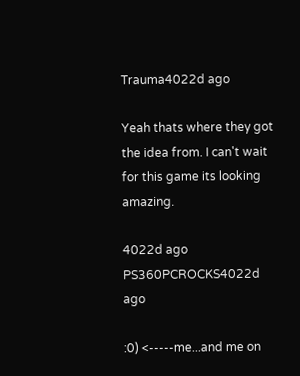Trauma4022d ago

Yeah thats where they got the idea from. I can't wait for this game its looking amazing.

4022d ago
PS360PCROCKS4022d ago

:0) <-----me...and me on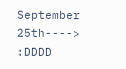September 25th----> :DDDD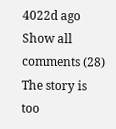4022d ago
Show all comments (28)
The story is too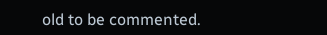old to be commented.